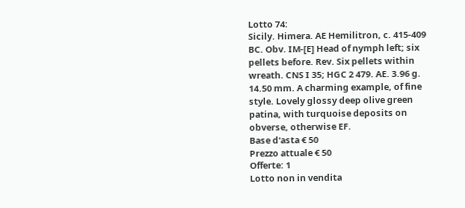Lotto 74:
Sicily. Himera. AE Hemilitron, c. 415-409 BC. Obv. IM-[E] Head of nymph left; six pellets before. Rev. Six pellets within wreath. CNS I 35; HGC 2 479. AE. 3.96 g. 14.50 mm. A charming example, of fine style. Lovely glossy deep olive green patina, with turquoise deposits on obverse, otherwise EF.
Base d'asta € 50
Prezzo attuale € 50
Offerte: 1
Lotto non in vendita